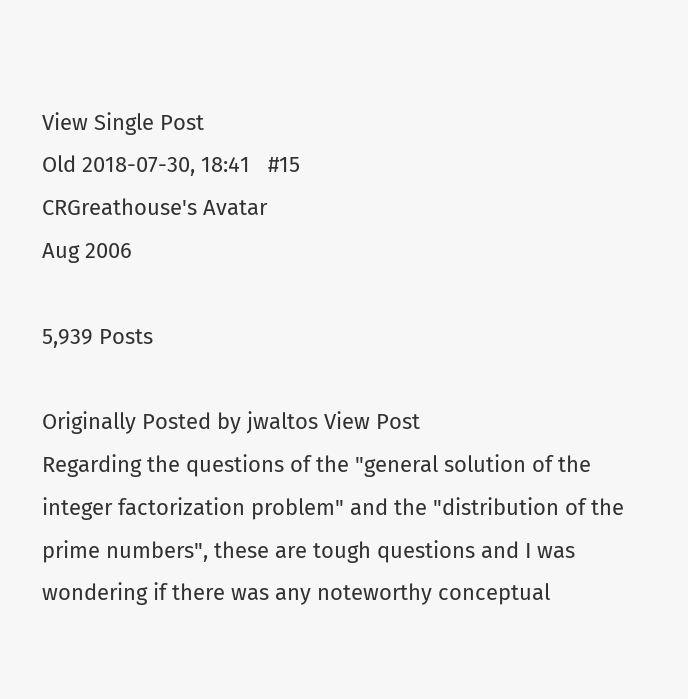View Single Post
Old 2018-07-30, 18:41   #15
CRGreathouse's Avatar
Aug 2006

5,939 Posts

Originally Posted by jwaltos View Post
Regarding the questions of the "general solution of the integer factorization problem" and the "distribution of the prime numbers", these are tough questions and I was wondering if there was any noteworthy conceptual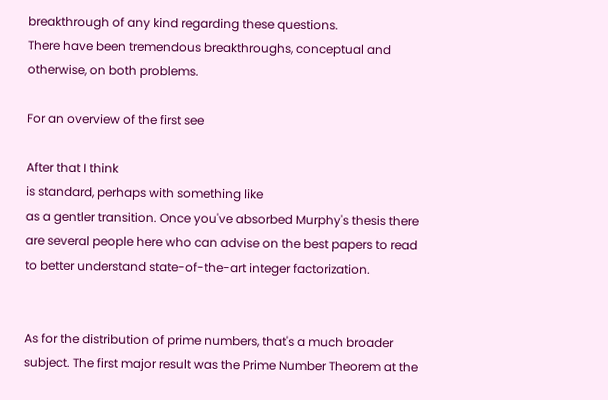breakthrough of any kind regarding these questions.
There have been tremendous breakthroughs, conceptual and otherwise, on both problems.

For an overview of the first see

After that I think
is standard, perhaps with something like
as a gentler transition. Once you've absorbed Murphy's thesis there are several people here who can advise on the best papers to read to better understand state-of-the-art integer factorization.


As for the distribution of prime numbers, that's a much broader subject. The first major result was the Prime Number Theorem at the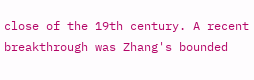close of the 19th century. A recent breakthrough was Zhang's bounded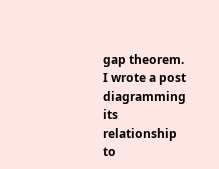gap theorem. I wrote a post diagramming its relationship to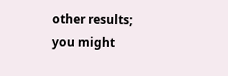other results; you might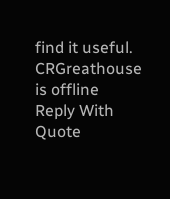find it useful.
CRGreathouse is offline   Reply With Quote